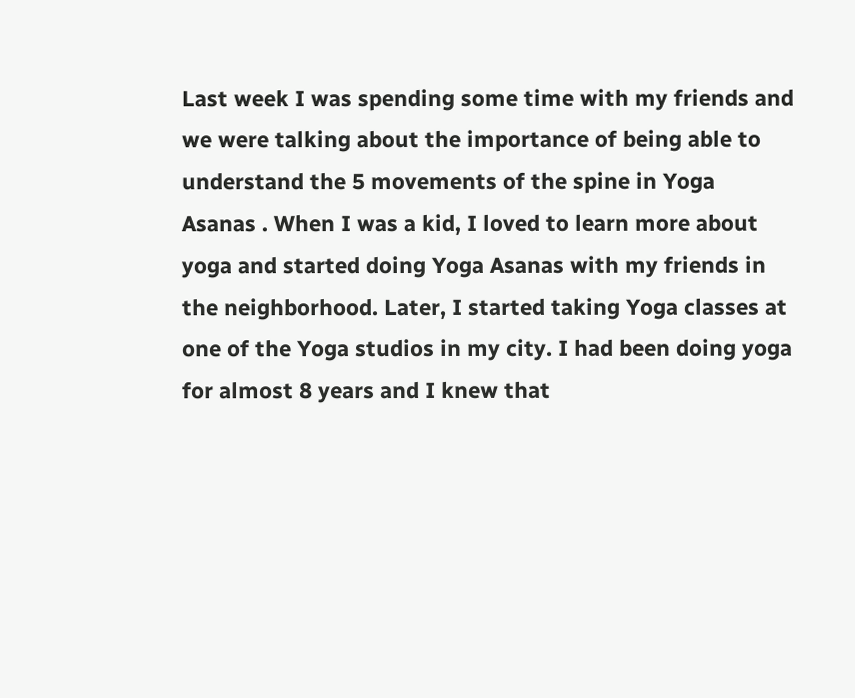Last week I was spending some time with my friends and we were talking about the importance of being able to understand the 5 movements of the spine in Yoga Asanas . When I was a kid, I loved to learn more about yoga and started doing Yoga Asanas with my friends in the neighborhood. Later, I started taking Yoga classes at one of the Yoga studios in my city. I had been doing yoga for almost 8 years and I knew that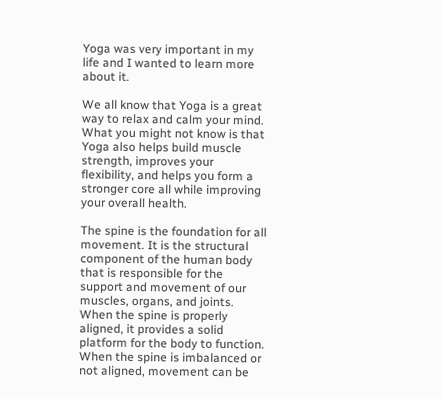Yoga was very important in my life and I wanted to learn more about it.

We all know that Yoga is a great way to relax and calm your mind. What you might not know is that Yoga also helps build muscle strength, improves your flexibility, and helps you form a stronger core all while improving your overall health.

The spine is the foundation for all movement. It is the structural component of the human body that is responsible for the support and movement of our muscles, organs, and joints. When the spine is properly aligned, it provides a solid platform for the body to function. When the spine is imbalanced or not aligned, movement can be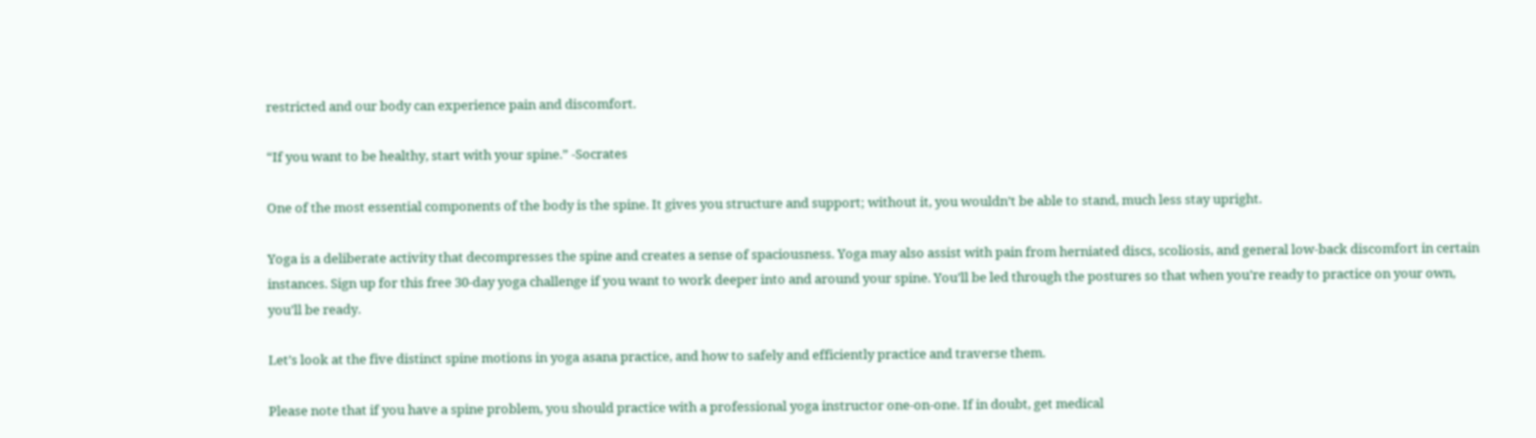restricted and our body can experience pain and discomfort.

“If you want to be healthy, start with your spine.” -Socrates

One of the most essential components of the body is the spine. It gives you structure and support; without it, you wouldn’t be able to stand, much less stay upright.

Yoga is a deliberate activity that decompresses the spine and creates a sense of spaciousness. Yoga may also assist with pain from herniated discs, scoliosis, and general low-back discomfort in certain instances. Sign up for this free 30-day yoga challenge if you want to work deeper into and around your spine. You’ll be led through the postures so that when you’re ready to practice on your own, you’ll be ready.

Let’s look at the five distinct spine motions in yoga asana practice, and how to safely and efficiently practice and traverse them.

Please note that if you have a spine problem, you should practice with a professional yoga instructor one-on-one. If in doubt, get medical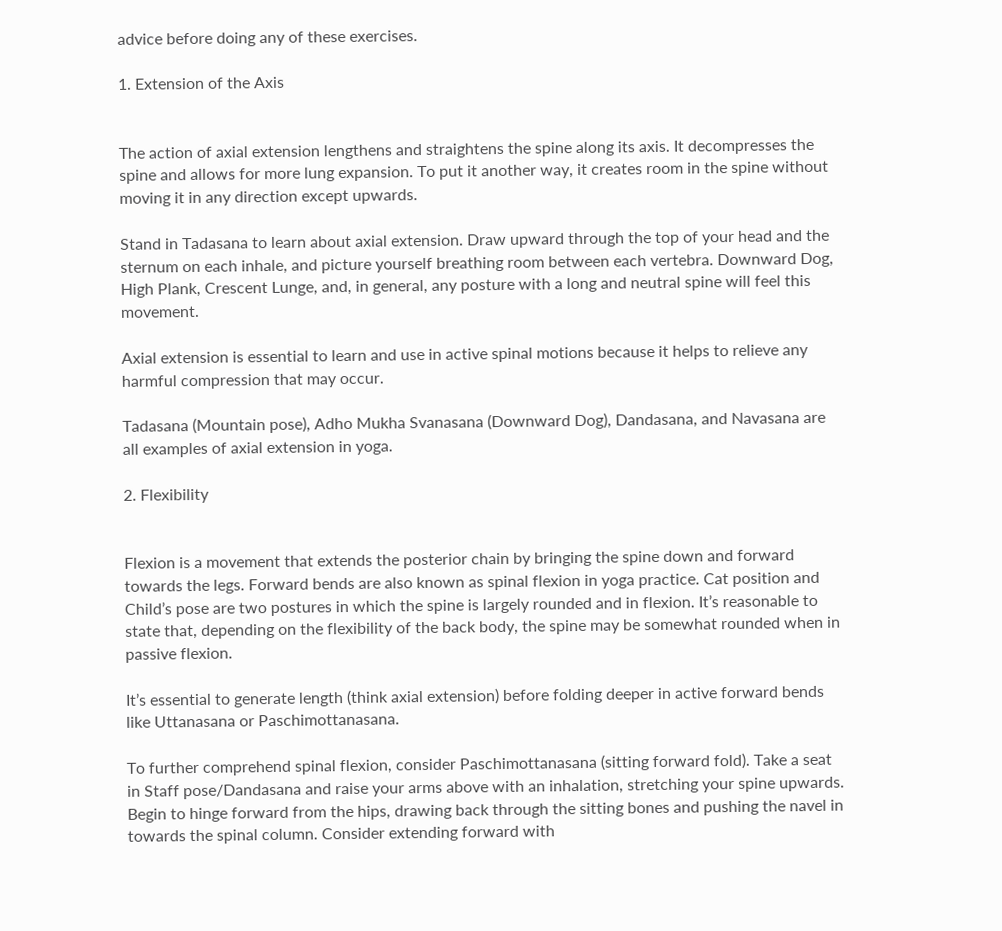advice before doing any of these exercises.

1. Extension of the Axis


The action of axial extension lengthens and straightens the spine along its axis. It decompresses the spine and allows for more lung expansion. To put it another way, it creates room in the spine without moving it in any direction except upwards.

Stand in Tadasana to learn about axial extension. Draw upward through the top of your head and the sternum on each inhale, and picture yourself breathing room between each vertebra. Downward Dog, High Plank, Crescent Lunge, and, in general, any posture with a long and neutral spine will feel this movement.

Axial extension is essential to learn and use in active spinal motions because it helps to relieve any harmful compression that may occur.

Tadasana (Mountain pose), Adho Mukha Svanasana (Downward Dog), Dandasana, and Navasana are all examples of axial extension in yoga.

2. Flexibility


Flexion is a movement that extends the posterior chain by bringing the spine down and forward towards the legs. Forward bends are also known as spinal flexion in yoga practice. Cat position and Child’s pose are two postures in which the spine is largely rounded and in flexion. It’s reasonable to state that, depending on the flexibility of the back body, the spine may be somewhat rounded when in passive flexion.

It’s essential to generate length (think axial extension) before folding deeper in active forward bends like Uttanasana or Paschimottanasana.

To further comprehend spinal flexion, consider Paschimottanasana (sitting forward fold). Take a seat in Staff pose/Dandasana and raise your arms above with an inhalation, stretching your spine upwards. Begin to hinge forward from the hips, drawing back through the sitting bones and pushing the navel in towards the spinal column. Consider extending forward with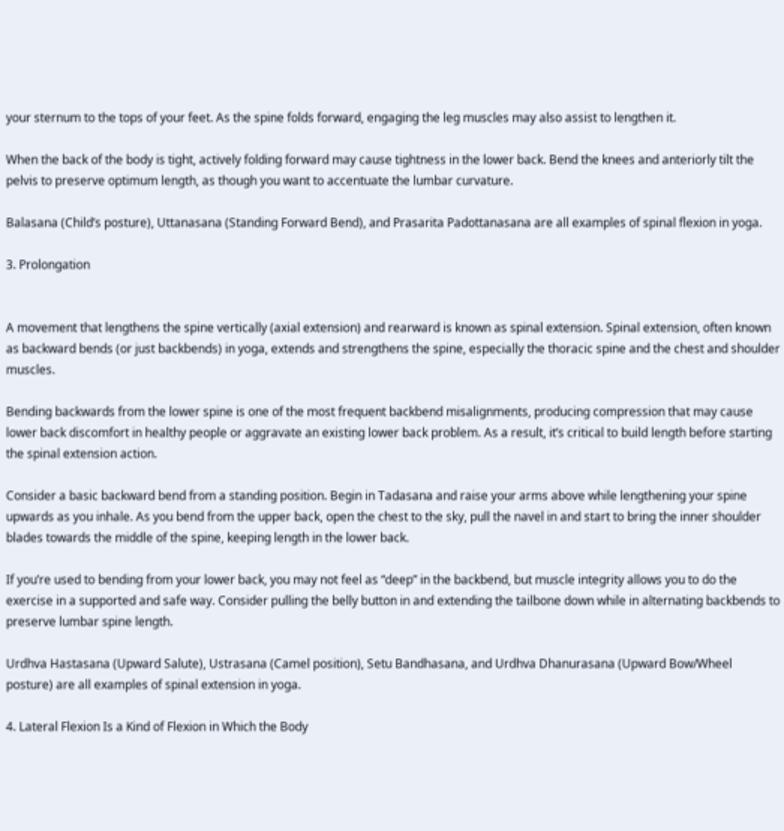your sternum to the tops of your feet. As the spine folds forward, engaging the leg muscles may also assist to lengthen it.

When the back of the body is tight, actively folding forward may cause tightness in the lower back. Bend the knees and anteriorly tilt the pelvis to preserve optimum length, as though you want to accentuate the lumbar curvature.

Balasana (Child’s posture), Uttanasana (Standing Forward Bend), and Prasarita Padottanasana are all examples of spinal flexion in yoga.

3. Prolongation


A movement that lengthens the spine vertically (axial extension) and rearward is known as spinal extension. Spinal extension, often known as backward bends (or just backbends) in yoga, extends and strengthens the spine, especially the thoracic spine and the chest and shoulder muscles.

Bending backwards from the lower spine is one of the most frequent backbend misalignments, producing compression that may cause lower back discomfort in healthy people or aggravate an existing lower back problem. As a result, it’s critical to build length before starting the spinal extension action.

Consider a basic backward bend from a standing position. Begin in Tadasana and raise your arms above while lengthening your spine upwards as you inhale. As you bend from the upper back, open the chest to the sky, pull the navel in and start to bring the inner shoulder blades towards the middle of the spine, keeping length in the lower back.

If you’re used to bending from your lower back, you may not feel as “deep” in the backbend, but muscle integrity allows you to do the exercise in a supported and safe way. Consider pulling the belly button in and extending the tailbone down while in alternating backbends to preserve lumbar spine length.

Urdhva Hastasana (Upward Salute), Ustrasana (Camel position), Setu Bandhasana, and Urdhva Dhanurasana (Upward Bow/Wheel posture) are all examples of spinal extension in yoga.

4. Lateral Flexion Is a Kind of Flexion in Which the Body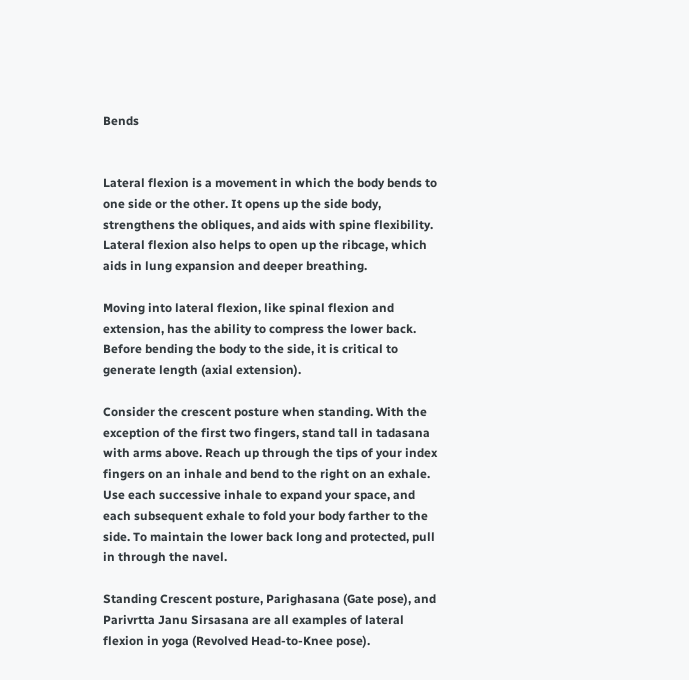Bends


Lateral flexion is a movement in which the body bends to one side or the other. It opens up the side body, strengthens the obliques, and aids with spine flexibility. Lateral flexion also helps to open up the ribcage, which aids in lung expansion and deeper breathing.

Moving into lateral flexion, like spinal flexion and extension, has the ability to compress the lower back. Before bending the body to the side, it is critical to generate length (axial extension).

Consider the crescent posture when standing. With the exception of the first two fingers, stand tall in tadasana with arms above. Reach up through the tips of your index fingers on an inhale and bend to the right on an exhale. Use each successive inhale to expand your space, and each subsequent exhale to fold your body farther to the side. To maintain the lower back long and protected, pull in through the navel.

Standing Crescent posture, Parighasana (Gate pose), and Parivrtta Janu Sirsasana are all examples of lateral flexion in yoga (Revolved Head-to-Knee pose).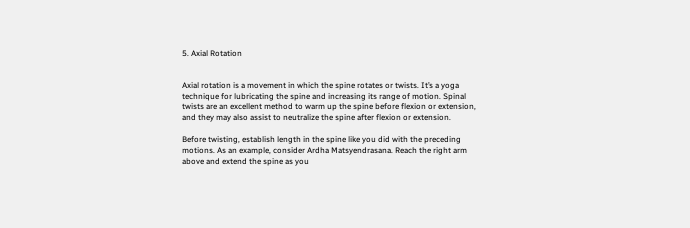5. Axial Rotation


Axial rotation is a movement in which the spine rotates or twists. It’s a yoga technique for lubricating the spine and increasing its range of motion. Spinal twists are an excellent method to warm up the spine before flexion or extension, and they may also assist to neutralize the spine after flexion or extension.

Before twisting, establish length in the spine like you did with the preceding motions. As an example, consider Ardha Matsyendrasana. Reach the right arm above and extend the spine as you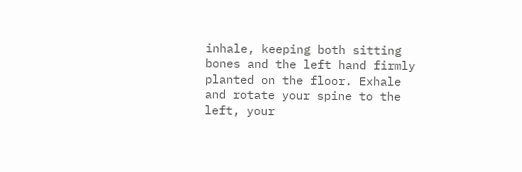inhale, keeping both sitting bones and the left hand firmly planted on the floor. Exhale and rotate your spine to the left, your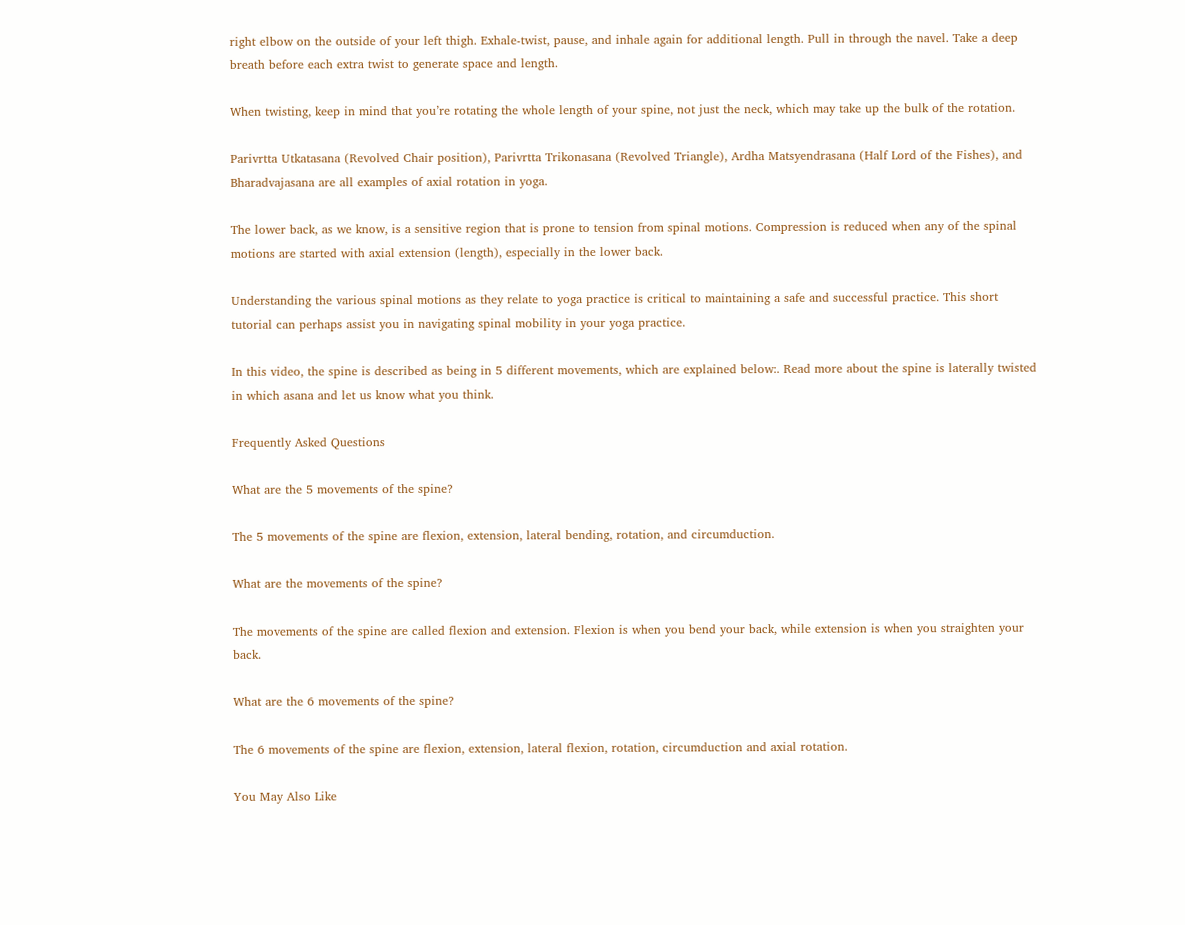right elbow on the outside of your left thigh. Exhale-twist, pause, and inhale again for additional length. Pull in through the navel. Take a deep breath before each extra twist to generate space and length.

When twisting, keep in mind that you’re rotating the whole length of your spine, not just the neck, which may take up the bulk of the rotation.

Parivrtta Utkatasana (Revolved Chair position), Parivrtta Trikonasana (Revolved Triangle), Ardha Matsyendrasana (Half Lord of the Fishes), and Bharadvajasana are all examples of axial rotation in yoga.

The lower back, as we know, is a sensitive region that is prone to tension from spinal motions. Compression is reduced when any of the spinal motions are started with axial extension (length), especially in the lower back.

Understanding the various spinal motions as they relate to yoga practice is critical to maintaining a safe and successful practice. This short tutorial can perhaps assist you in navigating spinal mobility in your yoga practice.

In this video, the spine is described as being in 5 different movements, which are explained below:. Read more about the spine is laterally twisted in which asana and let us know what you think.

Frequently Asked Questions

What are the 5 movements of the spine?

The 5 movements of the spine are flexion, extension, lateral bending, rotation, and circumduction.

What are the movements of the spine?

The movements of the spine are called flexion and extension. Flexion is when you bend your back, while extension is when you straighten your back.

What are the 6 movements of the spine?

The 6 movements of the spine are flexion, extension, lateral flexion, rotation, circumduction and axial rotation.

You May Also Like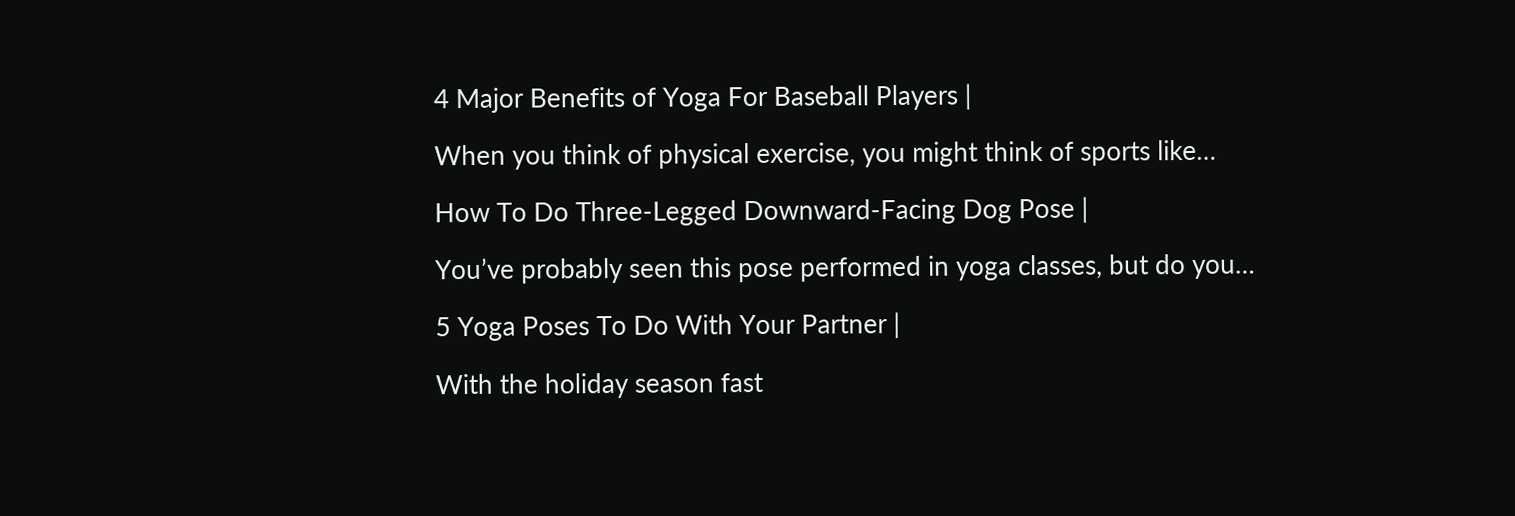4 Major Benefits of Yoga For Baseball Players |

When you think of physical exercise, you might think of sports like…

How To Do Three-Legged Downward-Facing Dog Pose |

You’ve probably seen this pose performed in yoga classes, but do you…

5 Yoga Poses To Do With Your Partner |

With the holiday season fast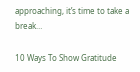approaching, it’s time to take a break…

10 Ways To Show Gratitude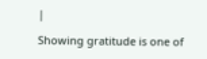|

Showing gratitude is one of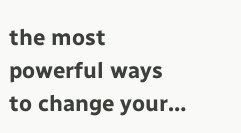the most powerful ways to change your…